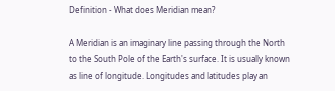Definition - What does Meridian mean?

A Meridian is an imaginary line passing through the North to the South Pole of the Earth's surface. It is usually known as line of longitude. Longitudes and latitudes play an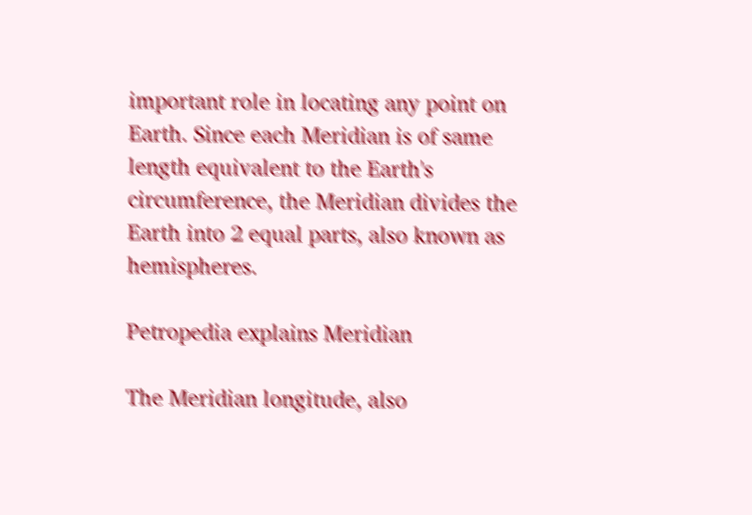important role in locating any point on Earth. Since each Meridian is of same length equivalent to the Earth's circumference, the Meridian divides the Earth into 2 equal parts, also known as hemispheres.

Petropedia explains Meridian

The Meridian longitude, also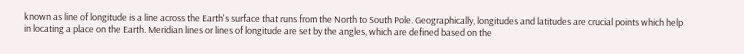known as line of longitude is a line across the Earth's surface that runs from the North to South Pole. Geographically, longitudes and latitudes are crucial points which help in locating a place on the Earth. Meridian lines or lines of longitude are set by the angles, which are defined based on the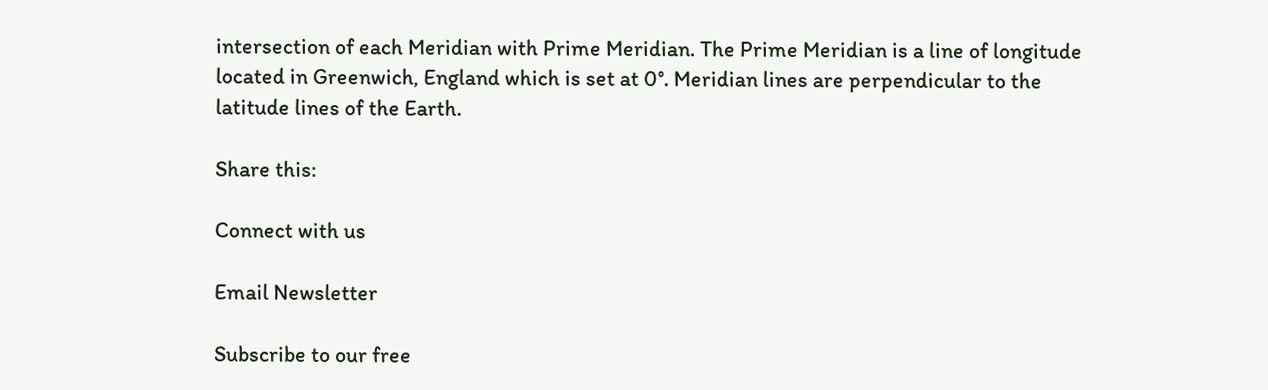intersection of each Meridian with Prime Meridian. The Prime Meridian is a line of longitude located in Greenwich, England which is set at 0°. Meridian lines are perpendicular to the latitude lines of the Earth.

Share this:

Connect with us

Email Newsletter

Subscribe to our free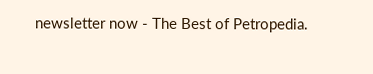newsletter now - The Best of Petropedia.